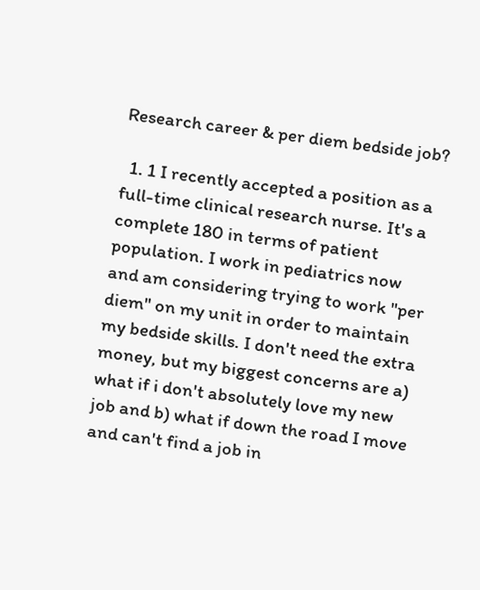Research career & per diem bedside job?

  1. 1 I recently accepted a position as a full-time clinical research nurse. It's a complete 180 in terms of patient population. I work in pediatrics now and am considering trying to work "per diem" on my unit in order to maintain my bedside skills. I don't need the extra money, but my biggest concerns are a) what if i don't absolutely love my new job and b) what if down the road I move and can't find a job in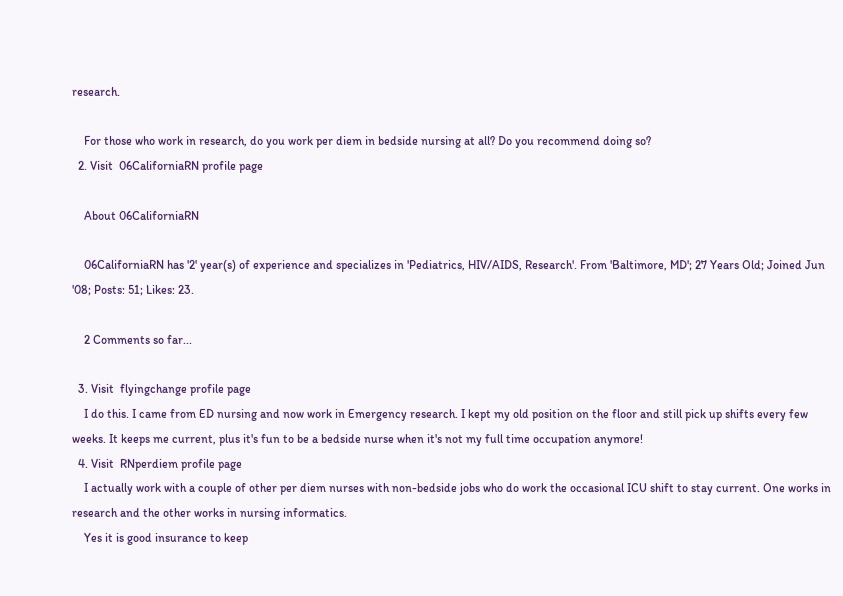research.

    For those who work in research, do you work per diem in bedside nursing at all? Do you recommend doing so?
  2. Visit  06CaliforniaRN profile page

    About 06CaliforniaRN

    06CaliforniaRN has '2' year(s) of experience and specializes in 'Pediatrics, HIV/AIDS, Research'. From 'Baltimore, MD'; 27 Years Old; Joined Jun '08; Posts: 51; Likes: 23.

    2 Comments so far...

  3. Visit  flyingchange profile page
    I do this. I came from ED nursing and now work in Emergency research. I kept my old position on the floor and still pick up shifts every few weeks. It keeps me current, plus it's fun to be a bedside nurse when it's not my full time occupation anymore!
  4. Visit  RNperdiem profile page
    I actually work with a couple of other per diem nurses with non-bedside jobs who do work the occasional ICU shift to stay current. One works in research and the other works in nursing informatics.
    Yes it is good insurance to keep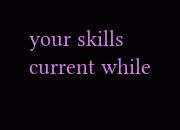your skills current while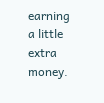earning a little extra money.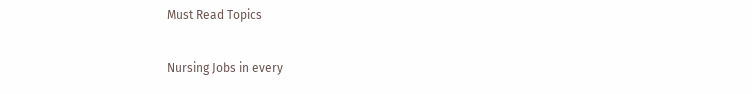Must Read Topics

Nursing Jobs in every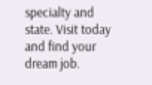specialty and state. Visit today and find your dream job.